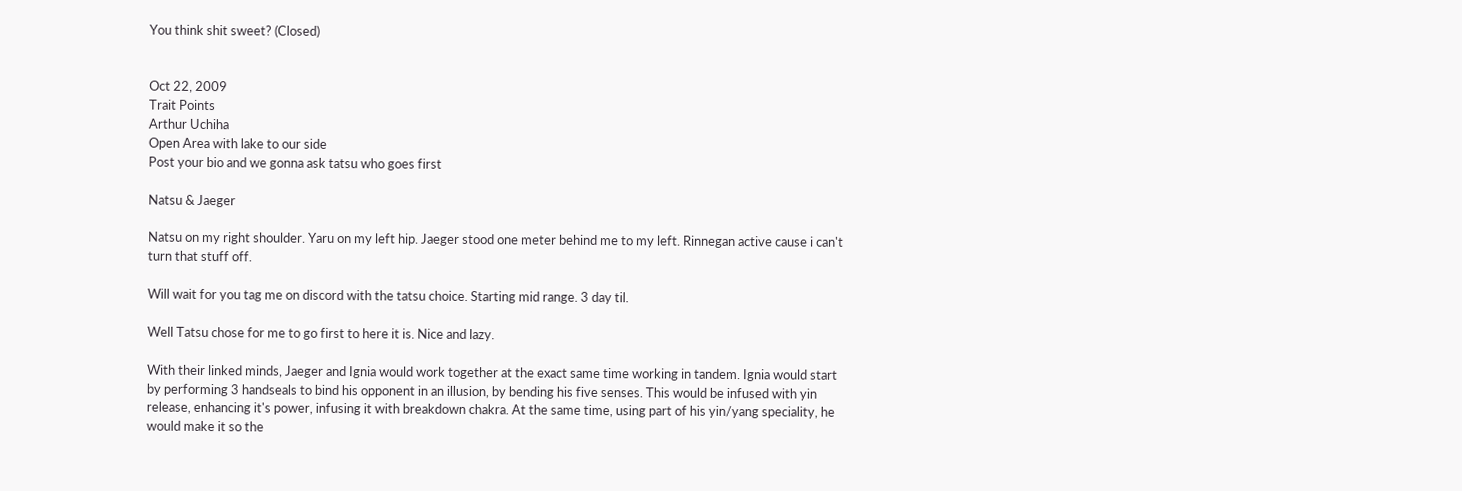You think shit sweet? (Closed)


Oct 22, 2009
Trait Points
Arthur Uchiha
Open Area with lake to our side
Post your bio and we gonna ask tatsu who goes first

Natsu & Jaeger

Natsu on my right shoulder. Yaru on my left hip. Jaeger stood one meter behind me to my left. Rinnegan active cause i can't turn that stuff off.

Will wait for you tag me on discord with the tatsu choice. Starting mid range. 3 day til.

Well Tatsu chose for me to go first to here it is. Nice and lazy.

With their linked minds, Jaeger and Ignia would work together at the exact same time working in tandem. Ignia would start by performing 3 handseals to bind his opponent in an illusion, by bending his five senses. This would be infused with yin release, enhancing it's power, infusing it with breakdown chakra. At the same time, using part of his yin/yang speciality, he would make it so the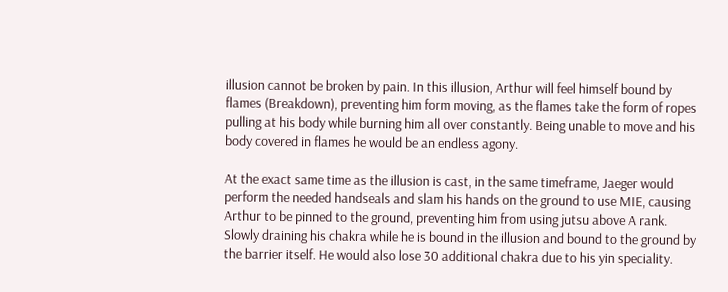illusion cannot be broken by pain. In this illusion, Arthur will feel himself bound by flames (Breakdown), preventing him form moving, as the flames take the form of ropes pulling at his body while burning him all over constantly. Being unable to move and his body covered in flames he would be an endless agony.

At the exact same time as the illusion is cast, in the same timeframe, Jaeger would perform the needed handseals and slam his hands on the ground to use MIE, causing Arthur to be pinned to the ground, preventing him from using jutsu above A rank. Slowly draining his chakra while he is bound in the illusion and bound to the ground by the barrier itself. He would also lose 30 additional chakra due to his yin speciality.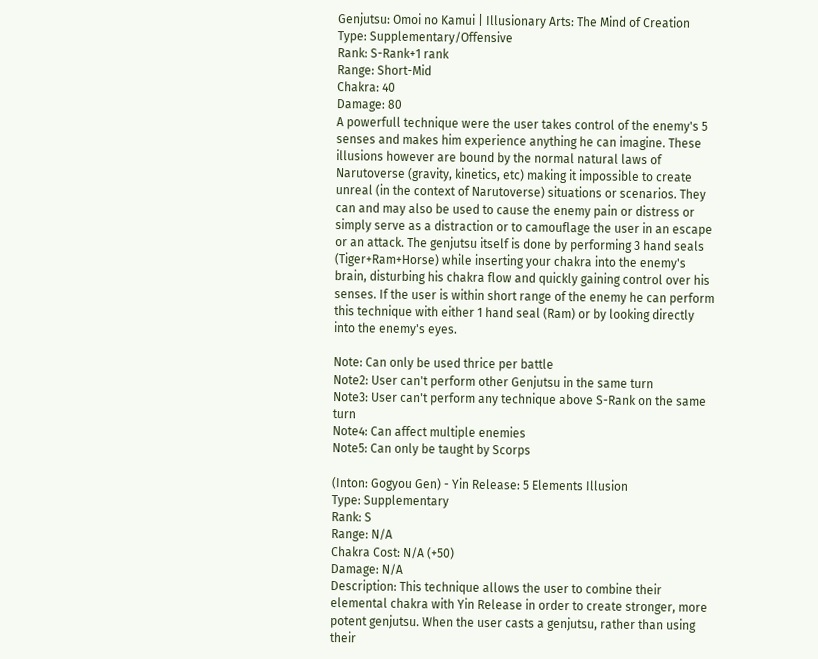Genjutsu: Omoi no Kamui | Illusionary Arts: The Mind of Creation
Type: Supplementary/Offensive
Rank: S-Rank+1 rank
Range: Short-Mid
Chakra: 40
Damage: 80
A powerfull technique were the user takes control of the enemy's 5 senses and makes him experience anything he can imagine. These illusions however are bound by the normal natural laws of Narutoverse (gravity, kinetics, etc) making it impossible to create unreal (in the context of Narutoverse) situations or scenarios. They can and may also be used to cause the enemy pain or distress or simply serve as a distraction or to camouflage the user in an escape or an attack. The genjutsu itself is done by performing 3 hand seals (Tiger+Ram+Horse) while inserting your chakra into the enemy's brain, disturbing his chakra flow and quickly gaining control over his senses. If the user is within short range of the enemy he can perform this technique with either 1 hand seal (Ram) or by looking directly into the enemy's eyes.

Note: Can only be used thrice per battle
Note2: User can't perform other Genjutsu in the same turn
Note3: User can't perform any technique above S-Rank on the same turn
Note4: Can affect multiple enemies
Note5: Can only be taught by Scorps

(Inton: Gogyou Gen) - Yin Release: 5 Elements Illusion
Type: Supplementary
Rank: S
Range: N/A
Chakra Cost: N/A (+50)
Damage: N/A
Description: This technique allows the user to combine their elemental chakra with Yin Release in order to create stronger, more potent genjutsu. When the user casts a genjutsu, rather than using their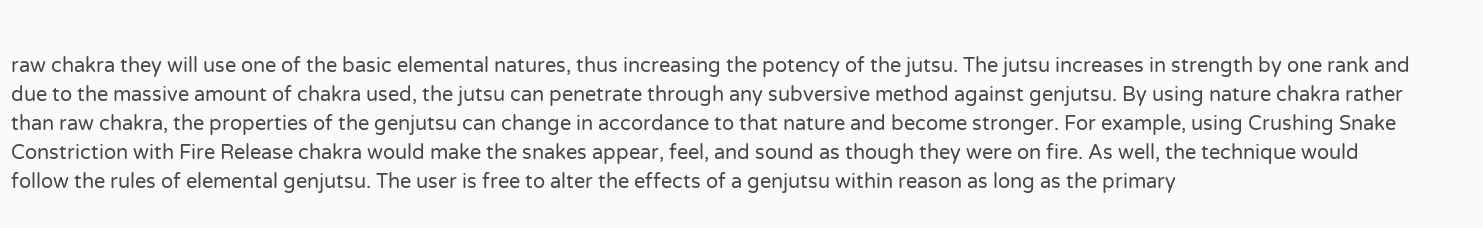raw chakra they will use one of the basic elemental natures, thus increasing the potency of the jutsu. The jutsu increases in strength by one rank and due to the massive amount of chakra used, the jutsu can penetrate through any subversive method against genjutsu. By using nature chakra rather than raw chakra, the properties of the genjutsu can change in accordance to that nature and become stronger. For example, using Crushing Snake Constriction with Fire Release chakra would make the snakes appear, feel, and sound as though they were on fire. As well, the technique would follow the rules of elemental genjutsu. The user is free to alter the effects of a genjutsu within reason as long as the primary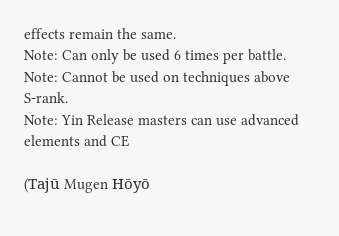effects remain the same.
Note: Can only be used 6 times per battle.
Note: Cannot be used on techniques above S-rank.
Note: Yin Release masters can use advanced elements and CE

(Tajū Mugen Hōyō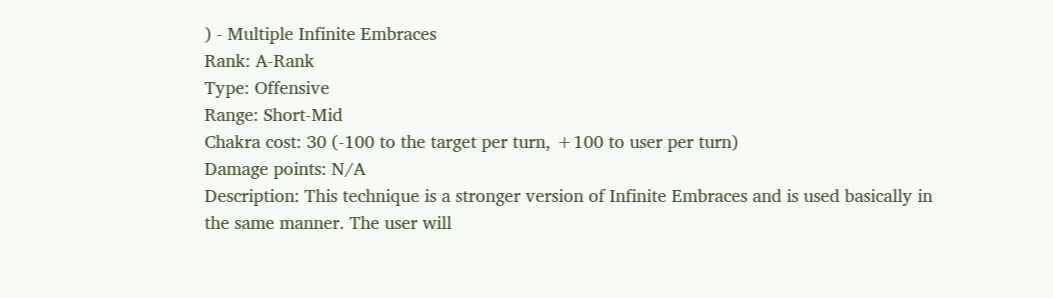) - Multiple Infinite Embraces
Rank: A-Rank
Type: Offensive
Range: Short-Mid
Chakra cost: 30 (-100 to the target per turn, +100 to user per turn)
Damage points: N/A
Description: This technique is a stronger version of Infinite Embraces and is used basically in the same manner. The user will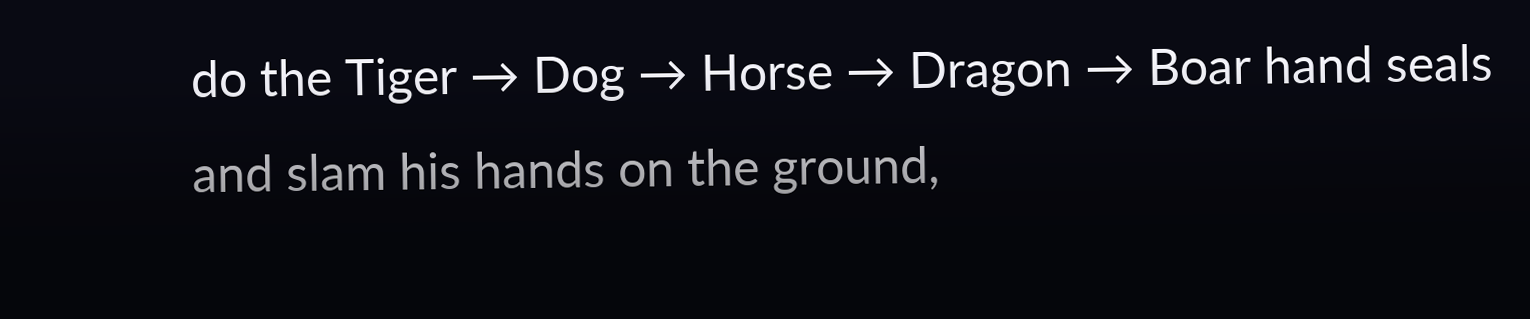do the Tiger → Dog → Horse → Dragon → Boar hand seals and slam his hands on the ground,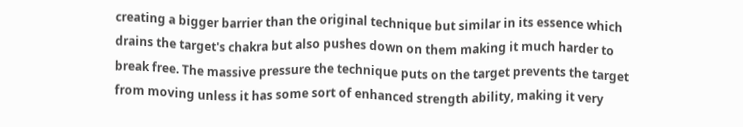creating a bigger barrier than the original technique but similar in its essence which drains the target's chakra but also pushes down on them making it much harder to break free. The massive pressure the technique puts on the target prevents the target from moving unless it has some sort of enhanced strength ability, making it very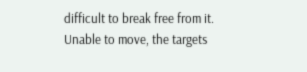difficult to break free from it. Unable to move, the targets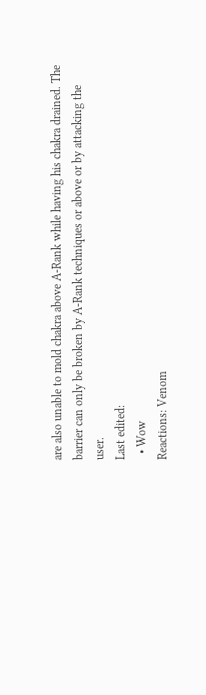are also unable to mold chakra above A-Rank while having his chakra drained. The barrier can only be broken by A-Rank techniques or above or by attacking the user.
Last edited:
  • Wow
Reactions: Venom